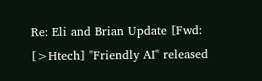Re: Eli and Brian Update [Fwd: [>Htech] "Friendly AI" released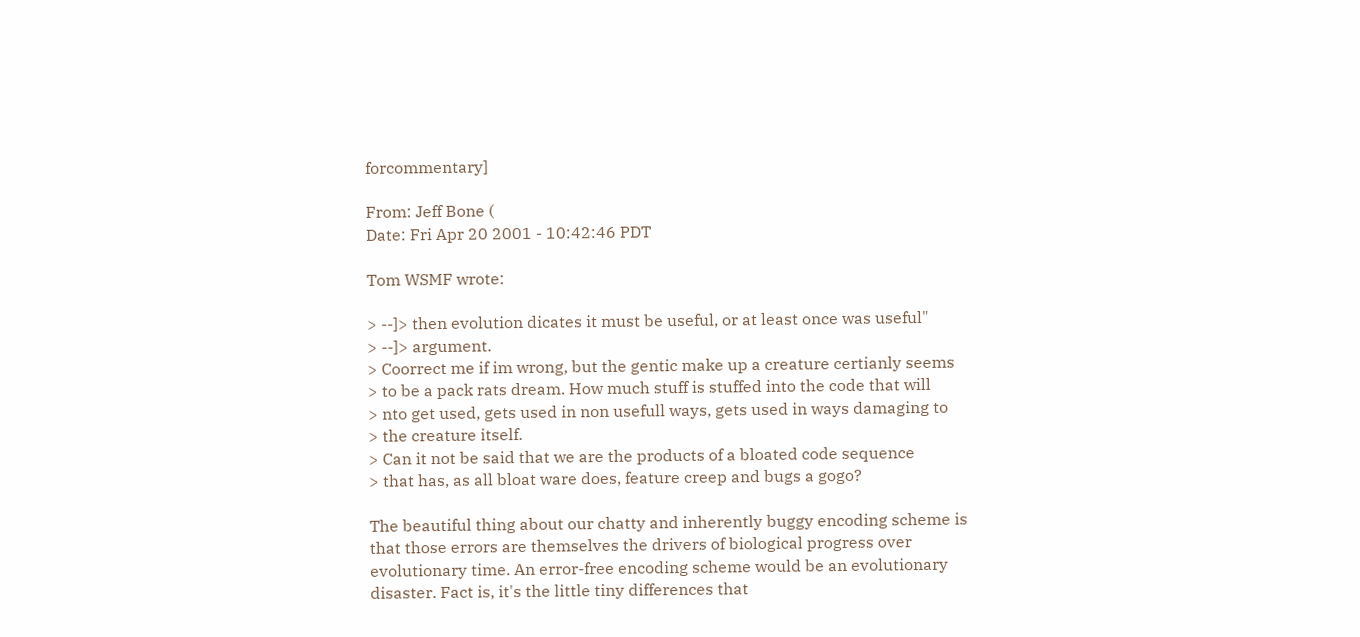forcommentary]

From: Jeff Bone (
Date: Fri Apr 20 2001 - 10:42:46 PDT

Tom WSMF wrote:

> --]> then evolution dicates it must be useful, or at least once was useful"
> --]> argument.
> Coorrect me if im wrong, but the gentic make up a creature certianly seems
> to be a pack rats dream. How much stuff is stuffed into the code that will
> nto get used, gets used in non usefull ways, gets used in ways damaging to
> the creature itself.
> Can it not be said that we are the products of a bloated code sequence
> that has, as all bloat ware does, feature creep and bugs a gogo?

The beautiful thing about our chatty and inherently buggy encoding scheme is
that those errors are themselves the drivers of biological progress over
evolutionary time. An error-free encoding scheme would be an evolutionary
disaster. Fact is, it's the little tiny differences that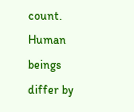count. Human beings
differ by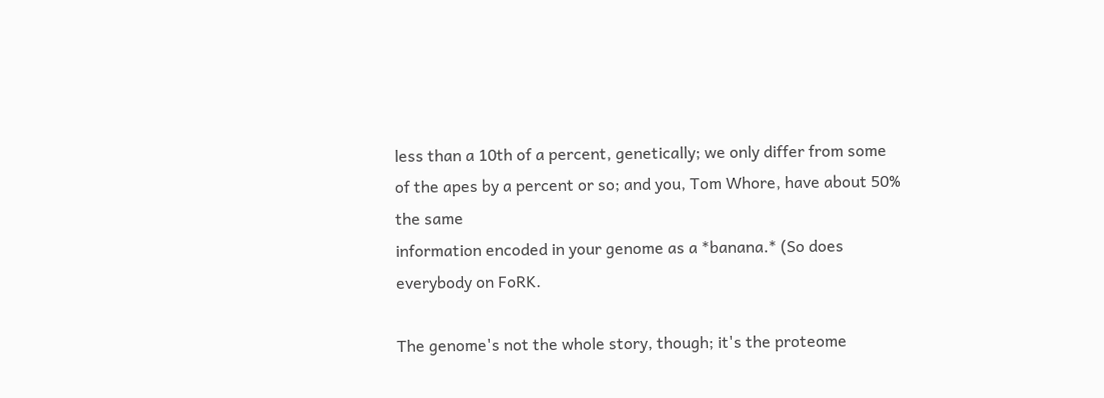less than a 10th of a percent, genetically; we only differ from some
of the apes by a percent or so; and you, Tom Whore, have about 50% the same
information encoded in your genome as a *banana.* (So does everybody on FoRK.

The genome's not the whole story, though; it's the proteome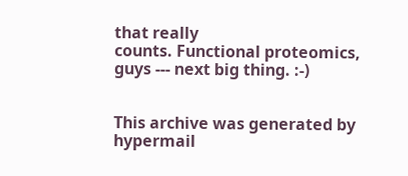that really
counts. Functional proteomics, guys --- next big thing. :-)


This archive was generated by hypermail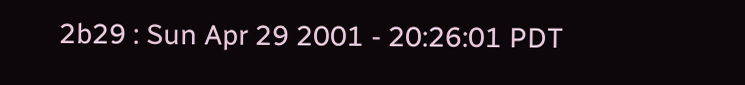2b29 : Sun Apr 29 2001 - 20:26:01 PDT